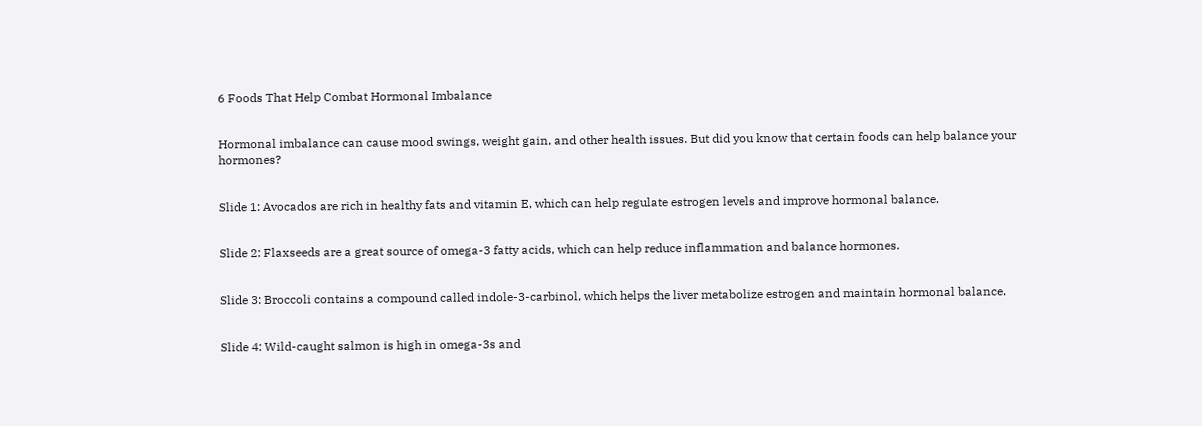6 Foods That Help Combat Hormonal Imbalance


Hormonal imbalance can cause mood swings, weight gain, and other health issues. But did you know that certain foods can help balance your hormones?


Slide 1: Avocados are rich in healthy fats and vitamin E, which can help regulate estrogen levels and improve hormonal balance.


Slide 2: Flaxseeds are a great source of omega-3 fatty acids, which can help reduce inflammation and balance hormones.


Slide 3: Broccoli contains a compound called indole-3-carbinol, which helps the liver metabolize estrogen and maintain hormonal balance.


Slide 4: Wild-caught salmon is high in omega-3s and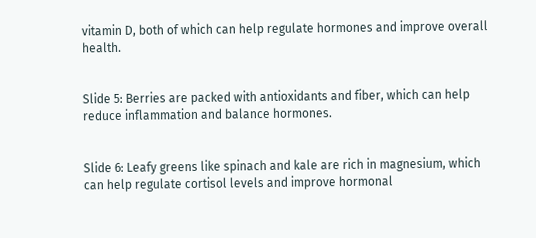vitamin D, both of which can help regulate hormones and improve overall health.


Slide 5: Berries are packed with antioxidants and fiber, which can help reduce inflammation and balance hormones.


Slide 6: Leafy greens like spinach and kale are rich in magnesium, which can help regulate cortisol levels and improve hormonal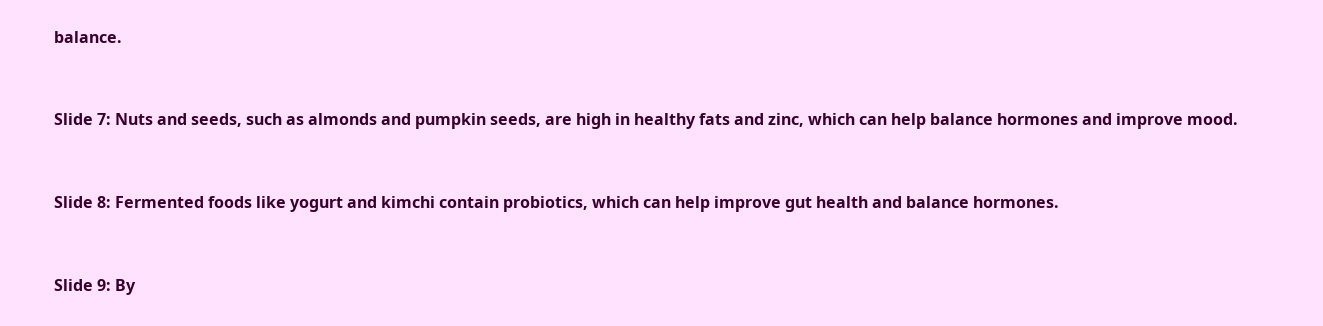balance.


Slide 7: Nuts and seeds, such as almonds and pumpkin seeds, are high in healthy fats and zinc, which can help balance hormones and improve mood.


Slide 8: Fermented foods like yogurt and kimchi contain probiotics, which can help improve gut health and balance hormones.


Slide 9: By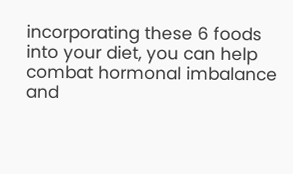incorporating these 6 foods into your diet, you can help combat hormonal imbalance and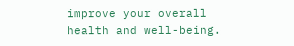improve your overall health and well-being.